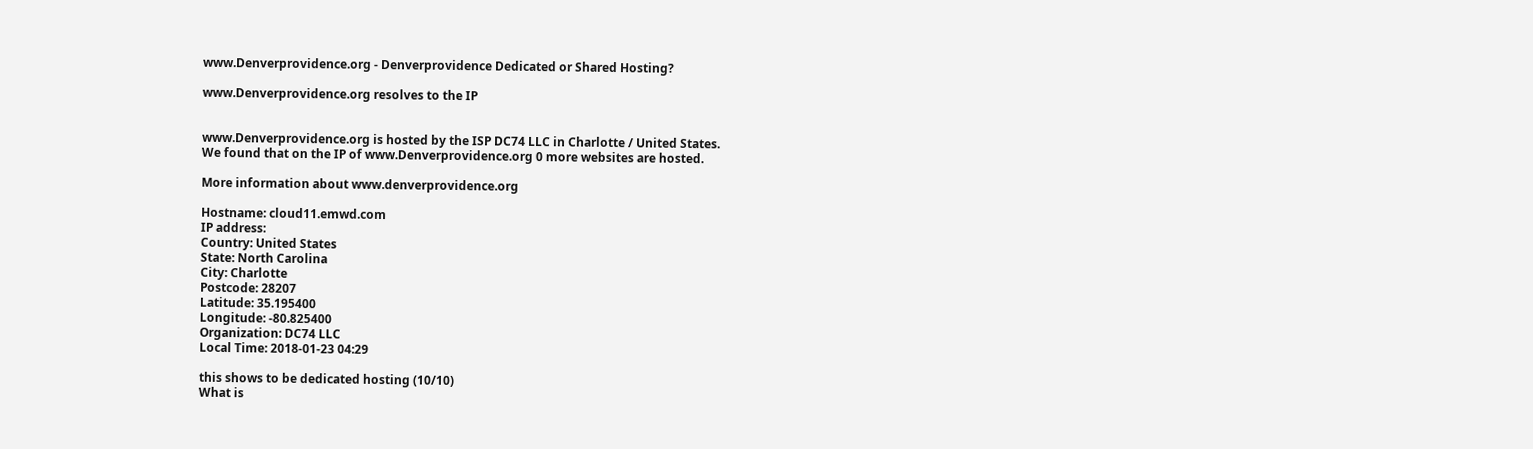www.Denverprovidence.org - Denverprovidence Dedicated or Shared Hosting?

www.Denverprovidence.org resolves to the IP


www.Denverprovidence.org is hosted by the ISP DC74 LLC in Charlotte / United States.
We found that on the IP of www.Denverprovidence.org 0 more websites are hosted.

More information about www.denverprovidence.org

Hostname: cloud11.emwd.com
IP address:
Country: United States
State: North Carolina
City: Charlotte
Postcode: 28207
Latitude: 35.195400
Longitude: -80.825400
Organization: DC74 LLC
Local Time: 2018-01-23 04:29

this shows to be dedicated hosting (10/10)
What is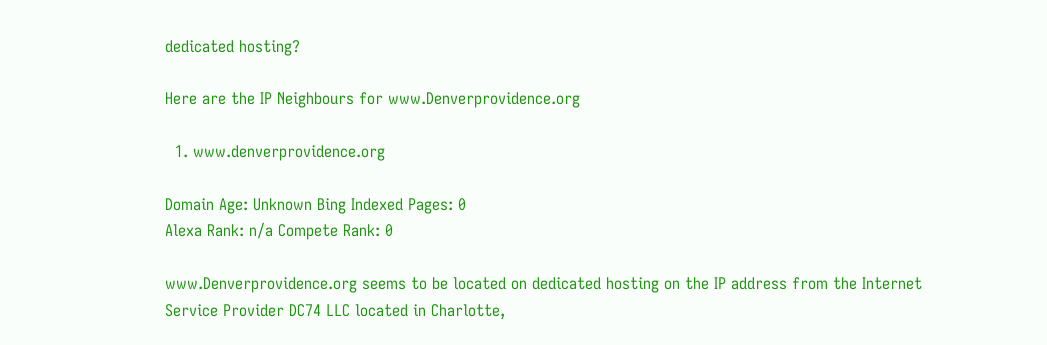dedicated hosting?

Here are the IP Neighbours for www.Denverprovidence.org

  1. www.denverprovidence.org

Domain Age: Unknown Bing Indexed Pages: 0
Alexa Rank: n/a Compete Rank: 0

www.Denverprovidence.org seems to be located on dedicated hosting on the IP address from the Internet Service Provider DC74 LLC located in Charlotte,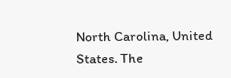North Carolina, United States. The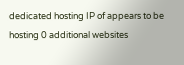dedicated hosting IP of appears to be hosting 0 additional websites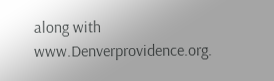along with www.Denverprovidence.org.